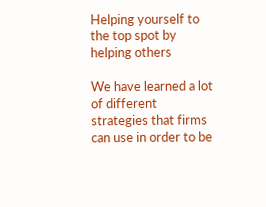Helping yourself to the top spot by helping others

We have learned a lot of different strategies that firms can use in order to be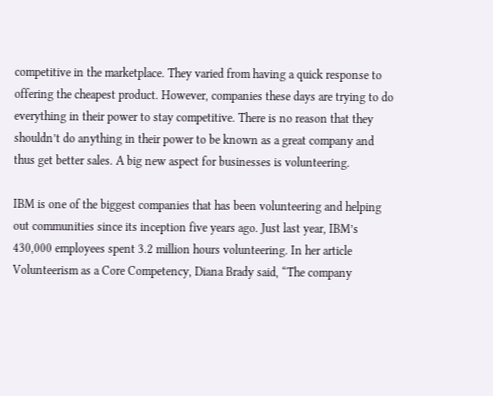competitive in the marketplace. They varied from having a quick response to offering the cheapest product. However, companies these days are trying to do everything in their power to stay competitive. There is no reason that they shouldn’t do anything in their power to be known as a great company and thus get better sales. A big new aspect for businesses is volunteering.

IBM is one of the biggest companies that has been volunteering and helping out communities since its inception five years ago. Just last year, IBM’s 430,000 employees spent 3.2 million hours volunteering. In her article Volunteerism as a Core Competency, Diana Brady said, “The company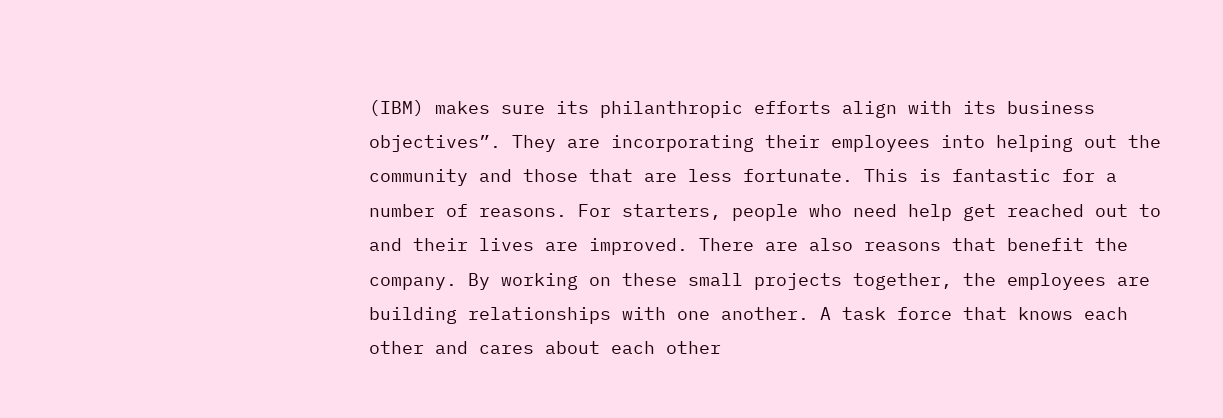(IBM) makes sure its philanthropic efforts align with its business objectives”. They are incorporating their employees into helping out the community and those that are less fortunate. This is fantastic for a number of reasons. For starters, people who need help get reached out to and their lives are improved. There are also reasons that benefit the company. By working on these small projects together, the employees are building relationships with one another. A task force that knows each other and cares about each other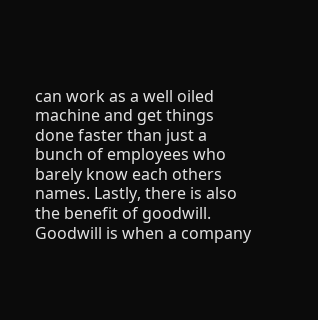can work as a well oiled machine and get things done faster than just a bunch of employees who barely know each others names. Lastly, there is also the benefit of goodwill. Goodwill is when a company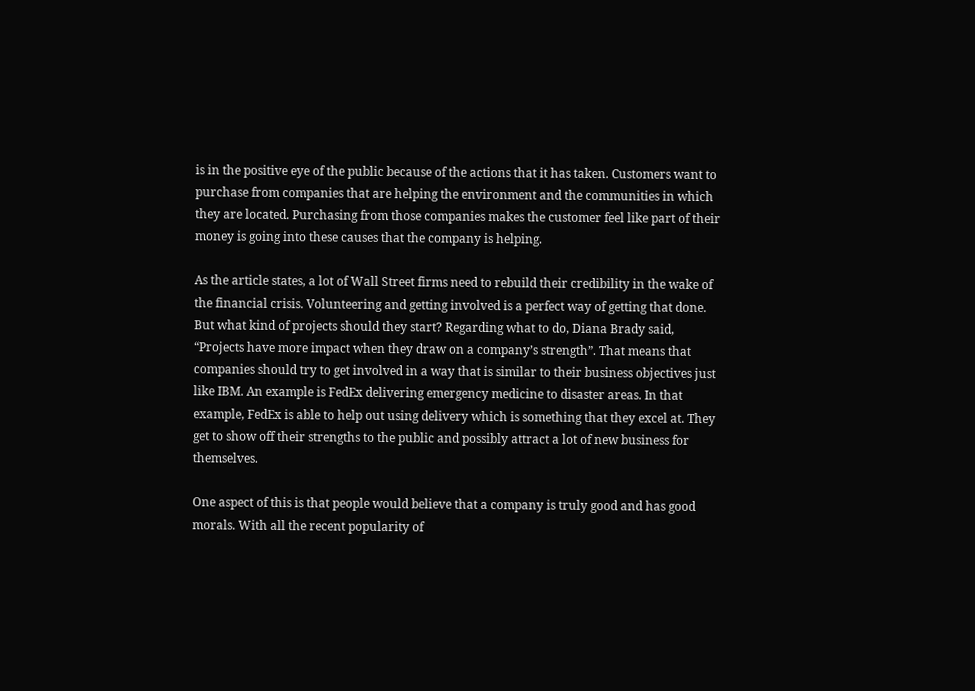is in the positive eye of the public because of the actions that it has taken. Customers want to purchase from companies that are helping the environment and the communities in which they are located. Purchasing from those companies makes the customer feel like part of their money is going into these causes that the company is helping.

As the article states, a lot of Wall Street firms need to rebuild their credibility in the wake of the financial crisis. Volunteering and getting involved is a perfect way of getting that done. But what kind of projects should they start? Regarding what to do, Diana Brady said, “Projects have more impact when they draw on a company’s strength”. That means that companies should try to get involved in a way that is similar to their business objectives just like IBM. An example is FedEx delivering emergency medicine to disaster areas. In that example, FedEx is able to help out using delivery which is something that they excel at. They get to show off their strengths to the public and possibly attract a lot of new business for themselves.

One aspect of this is that people would believe that a company is truly good and has good morals. With all the recent popularity of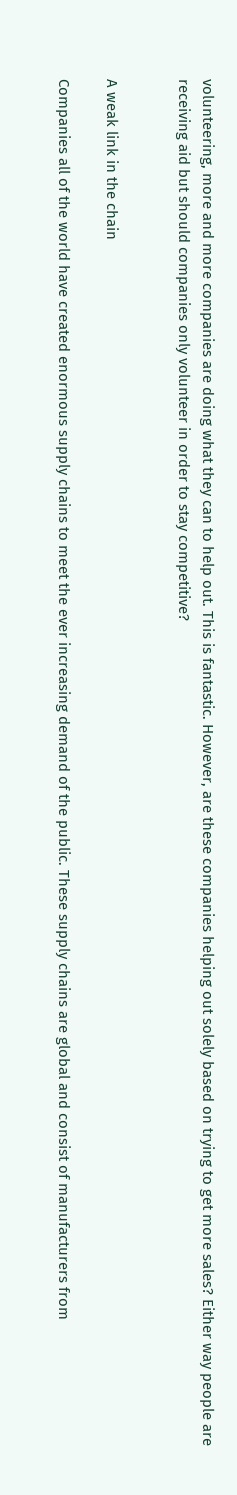volunteering, more and more companies are doing what they can to help out. This is fantastic. However, are these companies helping out solely based on trying to get more sales? Either way people are receiving aid but should companies only volunteer in order to stay competitive?


A weak link in the chain

Companies all of the world have created enormous supply chains to meet the ever increasing demand of the public. These supply chains are global and consist of manufacturers from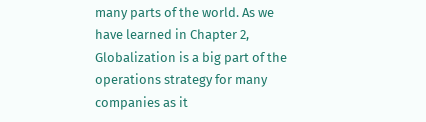many parts of the world. As we have learned in Chapter 2, Globalization is a big part of the operations strategy for many companies as it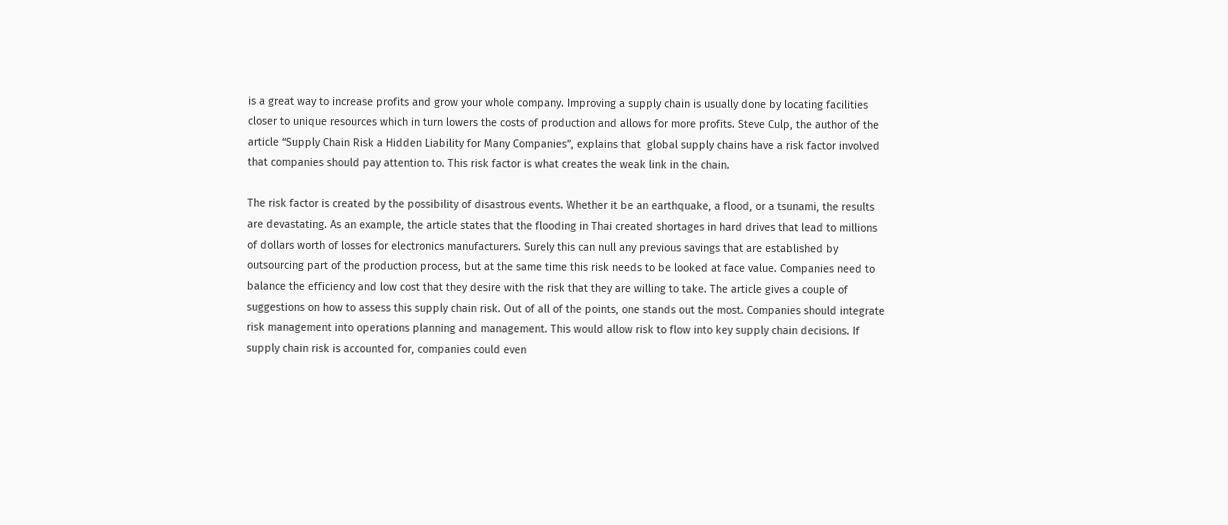is a great way to increase profits and grow your whole company. Improving a supply chain is usually done by locating facilities closer to unique resources which in turn lowers the costs of production and allows for more profits. Steve Culp, the author of the article “Supply Chain Risk a Hidden Liability for Many Companies”, explains that  global supply chains have a risk factor involved that companies should pay attention to. This risk factor is what creates the weak link in the chain.

The risk factor is created by the possibility of disastrous events. Whether it be an earthquake, a flood, or a tsunami, the results are devastating. As an example, the article states that the flooding in Thai created shortages in hard drives that lead to millions of dollars worth of losses for electronics manufacturers. Surely this can null any previous savings that are established by outsourcing part of the production process, but at the same time this risk needs to be looked at face value. Companies need to balance the efficiency and low cost that they desire with the risk that they are willing to take. The article gives a couple of suggestions on how to assess this supply chain risk. Out of all of the points, one stands out the most. Companies should integrate risk management into operations planning and management. This would allow risk to flow into key supply chain decisions. If supply chain risk is accounted for, companies could even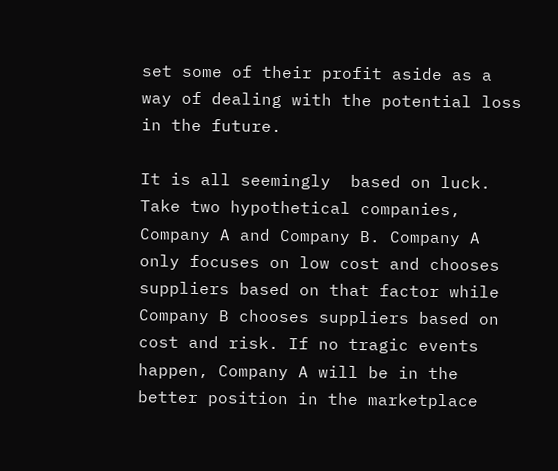set some of their profit aside as a way of dealing with the potential loss in the future.

It is all seemingly  based on luck. Take two hypothetical companies, Company A and Company B. Company A only focuses on low cost and chooses suppliers based on that factor while Company B chooses suppliers based on cost and risk. If no tragic events happen, Company A will be in the better position in the marketplace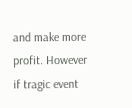and make more profit. However if tragic event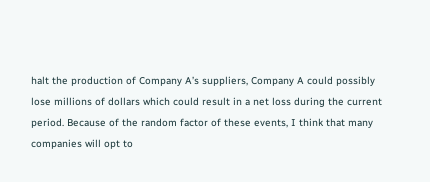halt the production of Company A’s suppliers, Company A could possibly lose millions of dollars which could result in a net loss during the current period. Because of the random factor of these events, I think that many companies will opt to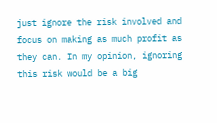just ignore the risk involved and focus on making as much profit as they can. In my opinion, ignoring this risk would be a big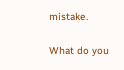mistake.

What do you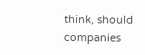think, should companies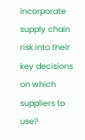incorporate supply chain risk into their key decisions on which suppliers to use?